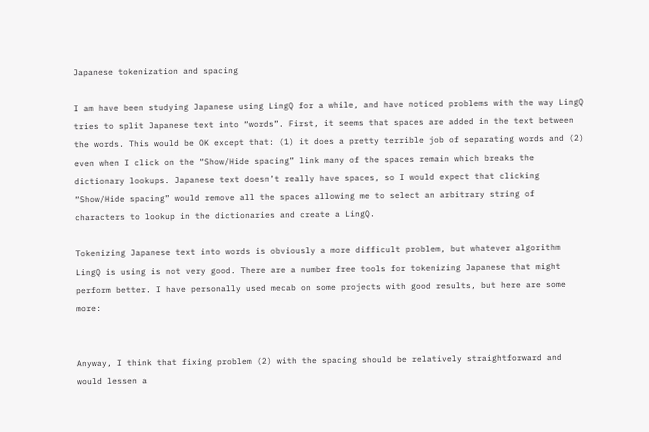Japanese tokenization and spacing

I am have been studying Japanese using LingQ for a while, and have noticed problems with the way LingQ tries to split Japanese text into “words”. First, it seems that spaces are added in the text between the words. This would be OK except that: (1) it does a pretty terrible job of separating words and (2) even when I click on the “Show/Hide spacing” link many of the spaces remain which breaks the dictionary lookups. Japanese text doesn’t really have spaces, so I would expect that clicking “Show/Hide spacing” would remove all the spaces allowing me to select an arbitrary string of characters to lookup in the dictionaries and create a LingQ.

Tokenizing Japanese text into words is obviously a more difficult problem, but whatever algorithm LingQ is using is not very good. There are a number free tools for tokenizing Japanese that might perform better. I have personally used mecab on some projects with good results, but here are some more:


Anyway, I think that fixing problem (2) with the spacing should be relatively straightforward and would lessen a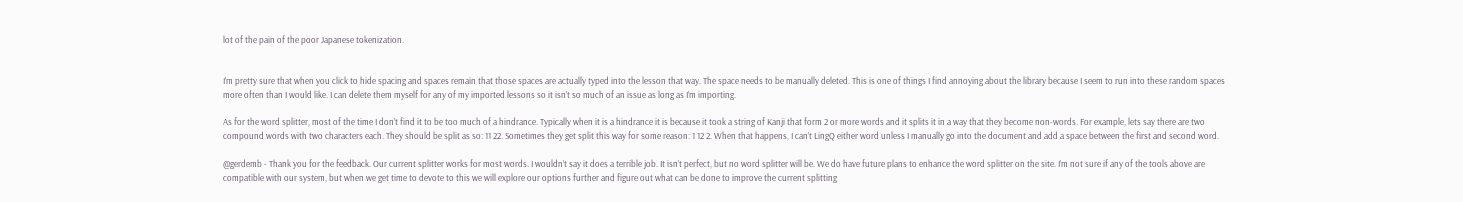lot of the pain of the poor Japanese tokenization.


I’m pretty sure that when you click to hide spacing and spaces remain that those spaces are actually typed into the lesson that way. The space needs to be manually deleted. This is one of things I find annoying about the library because I seem to run into these random spaces more often than I would like. I can delete them myself for any of my imported lessons so it isn’t so much of an issue as long as I’m importing.

As for the word splitter, most of the time I don’t find it to be too much of a hindrance. Typically when it is a hindrance it is because it took a string of Kanji that form 2 or more words and it splits it in a way that they become non-words. For example, lets say there are two compound words with two characters each. They should be split as so: 11 22. Sometimes they get split this way for some reason: 1 12 2. When that happens, I can’t LingQ either word unless I manually go into the document and add a space between the first and second word.

@gerdemb - Thank you for the feedback. Our current splitter works for most words. I wouldn’t say it does a terrible job. It isn’t perfect, but no word splitter will be. We do have future plans to enhance the word splitter on the site. I’m not sure if any of the tools above are compatible with our system, but when we get time to devote to this we will explore our options further and figure out what can be done to improve the current splitting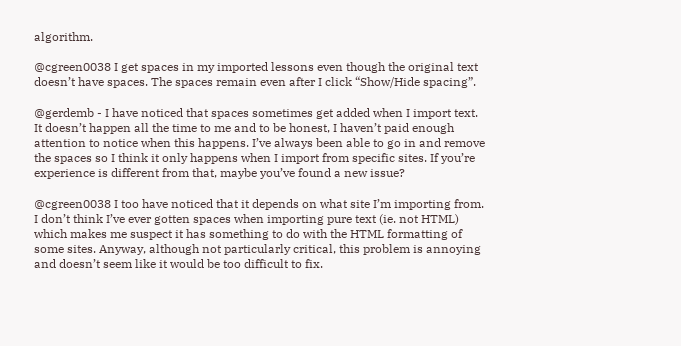algorithm.

@cgreen0038 I get spaces in my imported lessons even though the original text doesn’t have spaces. The spaces remain even after I click “Show/Hide spacing”.

@gerdemb - I have noticed that spaces sometimes get added when I import text. It doesn’t happen all the time to me and to be honest, I haven’t paid enough attention to notice when this happens. I’ve always been able to go in and remove the spaces so I think it only happens when I import from specific sites. If you’re experience is different from that, maybe you’ve found a new issue?

@cgreen0038 I too have noticed that it depends on what site I’m importing from. I don’t think I’ve ever gotten spaces when importing pure text (ie. not HTML) which makes me suspect it has something to do with the HTML formatting of some sites. Anyway, although not particularly critical, this problem is annoying and doesn’t seem like it would be too difficult to fix.